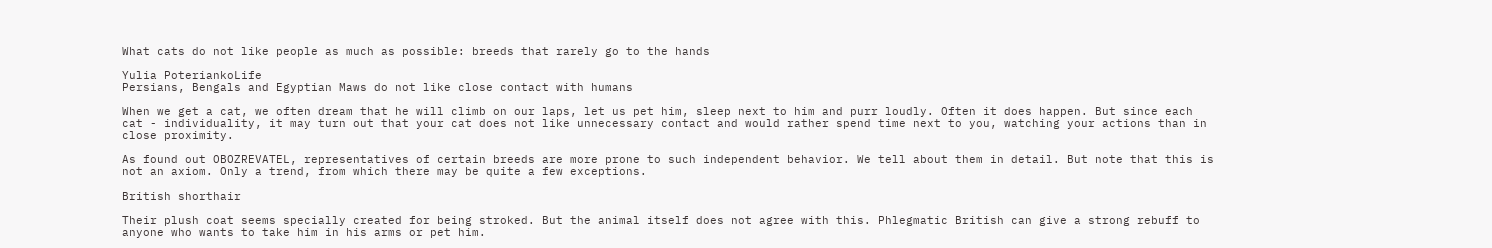What cats do not like people as much as possible: breeds that rarely go to the hands

Yulia PoteriankoLife
Persians, Bengals and Egyptian Maws do not like close contact with humans

When we get a cat, we often dream that he will climb on our laps, let us pet him, sleep next to him and purr loudly. Often it does happen. But since each cat - individuality, it may turn out that your cat does not like unnecessary contact and would rather spend time next to you, watching your actions than in close proximity.

As found out OBOZREVATEL, representatives of certain breeds are more prone to such independent behavior. We tell about them in detail. But note that this is not an axiom. Only a trend, from which there may be quite a few exceptions.

British shorthair

Their plush coat seems specially created for being stroked. But the animal itself does not agree with this. Phlegmatic British can give a strong rebuff to anyone who wants to take him in his arms or pet him.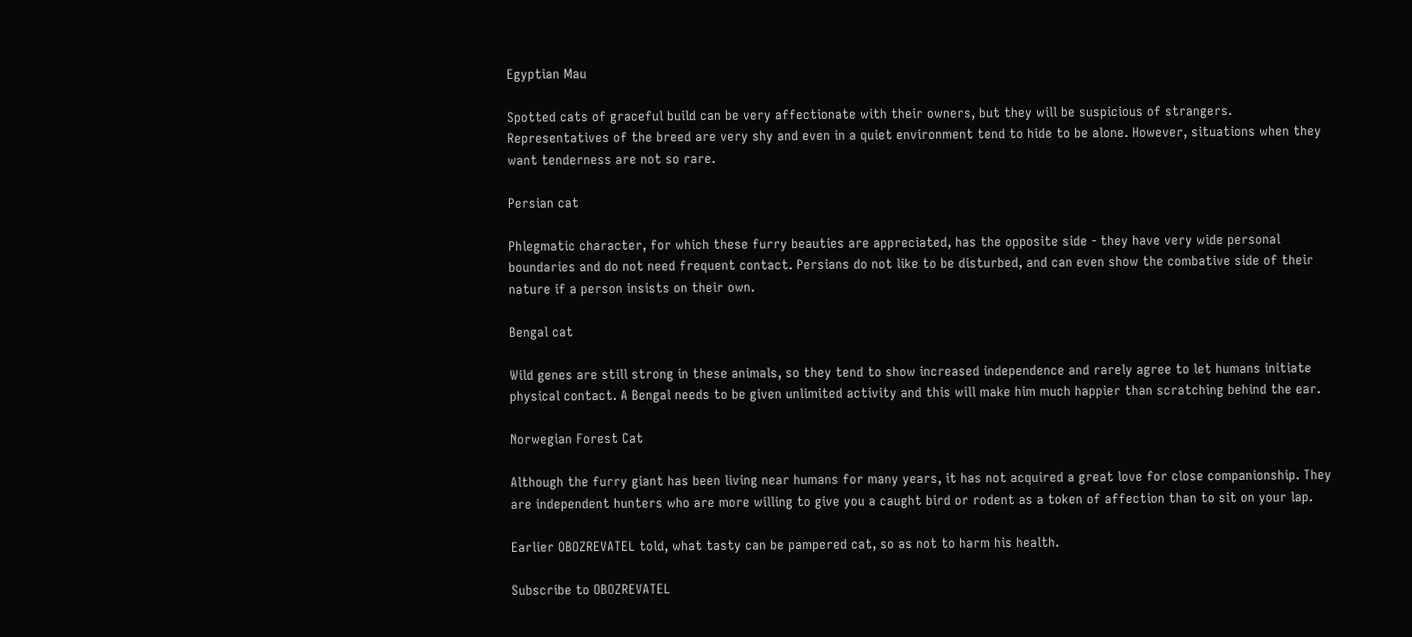Egyptian Mau

Spotted cats of graceful build can be very affectionate with their owners, but they will be suspicious of strangers. Representatives of the breed are very shy and even in a quiet environment tend to hide to be alone. However, situations when they want tenderness are not so rare.

Persian cat

Phlegmatic character, for which these furry beauties are appreciated, has the opposite side - they have very wide personal boundaries and do not need frequent contact. Persians do not like to be disturbed, and can even show the combative side of their nature if a person insists on their own.

Bengal cat

Wild genes are still strong in these animals, so they tend to show increased independence and rarely agree to let humans initiate physical contact. A Bengal needs to be given unlimited activity and this will make him much happier than scratching behind the ear.

Norwegian Forest Cat

Although the furry giant has been living near humans for many years, it has not acquired a great love for close companionship. They are independent hunters who are more willing to give you a caught bird or rodent as a token of affection than to sit on your lap.

Earlier OBOZREVATEL told, what tasty can be pampered cat, so as not to harm his health.

Subscribe to OBOZREVATEL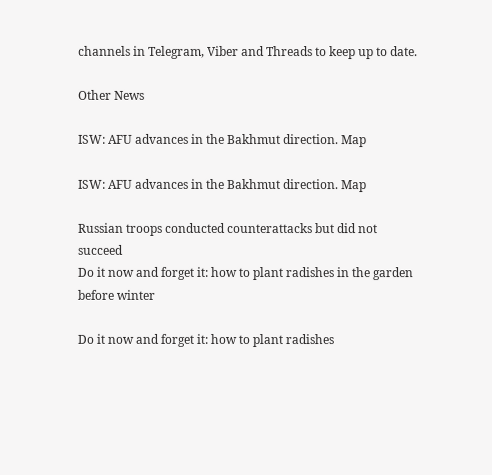channels in Telegram, Viber and Threads to keep up to date.

Other News

ISW: AFU advances in the Bakhmut direction. Map

ISW: AFU advances in the Bakhmut direction. Map

Russian troops conducted counterattacks but did not succeed
Do it now and forget it: how to plant radishes in the garden before winter

Do it now and forget it: how to plant radishes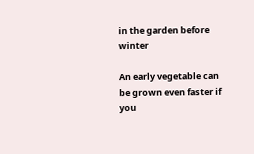in the garden before winter

An early vegetable can be grown even faster if you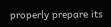properly prepare its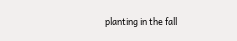planting in the fall